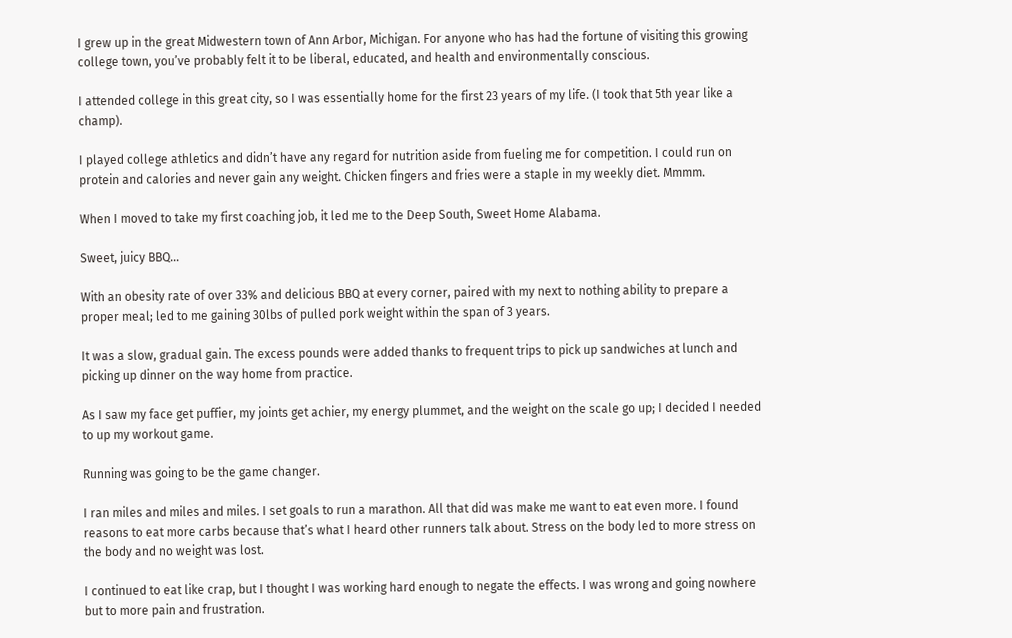I grew up in the great Midwestern town of Ann Arbor, Michigan. For anyone who has had the fortune of visiting this growing college town, you’ve probably felt it to be liberal, educated, and health and environmentally conscious.

I attended college in this great city, so I was essentially home for the first 23 years of my life. (I took that 5th year like a champ).

I played college athletics and didn’t have any regard for nutrition aside from fueling me for competition. I could run on protein and calories and never gain any weight. Chicken fingers and fries were a staple in my weekly diet. Mmmm.

When I moved to take my first coaching job, it led me to the Deep South, Sweet Home Alabama.

Sweet, juicy BBQ…

With an obesity rate of over 33% and delicious BBQ at every corner, paired with my next to nothing ability to prepare a proper meal; led to me gaining 30lbs of pulled pork weight within the span of 3 years.

It was a slow, gradual gain. The excess pounds were added thanks to frequent trips to pick up sandwiches at lunch and picking up dinner on the way home from practice.

As I saw my face get puffier, my joints get achier, my energy plummet, and the weight on the scale go up; I decided I needed to up my workout game.

Running was going to be the game changer.

I ran miles and miles and miles. I set goals to run a marathon. All that did was make me want to eat even more. I found reasons to eat more carbs because that’s what I heard other runners talk about. Stress on the body led to more stress on the body and no weight was lost.

I continued to eat like crap, but I thought I was working hard enough to negate the effects. I was wrong and going nowhere but to more pain and frustration.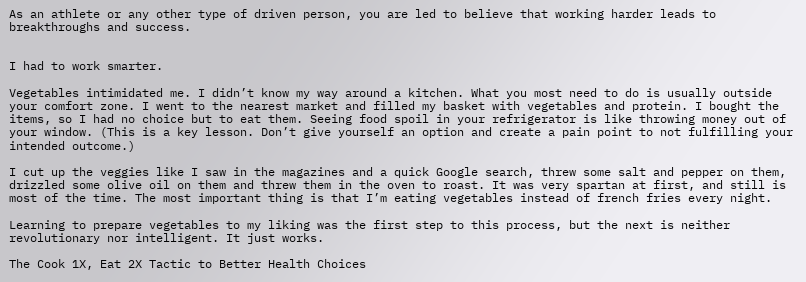As an athlete or any other type of driven person, you are led to believe that working harder leads to breakthroughs and success.


I had to work smarter.

Vegetables intimidated me. I didn’t know my way around a kitchen. What you most need to do is usually outside your comfort zone. I went to the nearest market and filled my basket with vegetables and protein. I bought the items, so I had no choice but to eat them. Seeing food spoil in your refrigerator is like throwing money out of your window. (This is a key lesson. Don’t give yourself an option and create a pain point to not fulfilling your intended outcome.)

I cut up the veggies like I saw in the magazines and a quick Google search, threw some salt and pepper on them, drizzled some olive oil on them and threw them in the oven to roast. It was very spartan at first, and still is most of the time. The most important thing is that I’m eating vegetables instead of french fries every night.

Learning to prepare vegetables to my liking was the first step to this process, but the next is neither revolutionary nor intelligent. It just works.

The Cook 1X, Eat 2X Tactic to Better Health Choices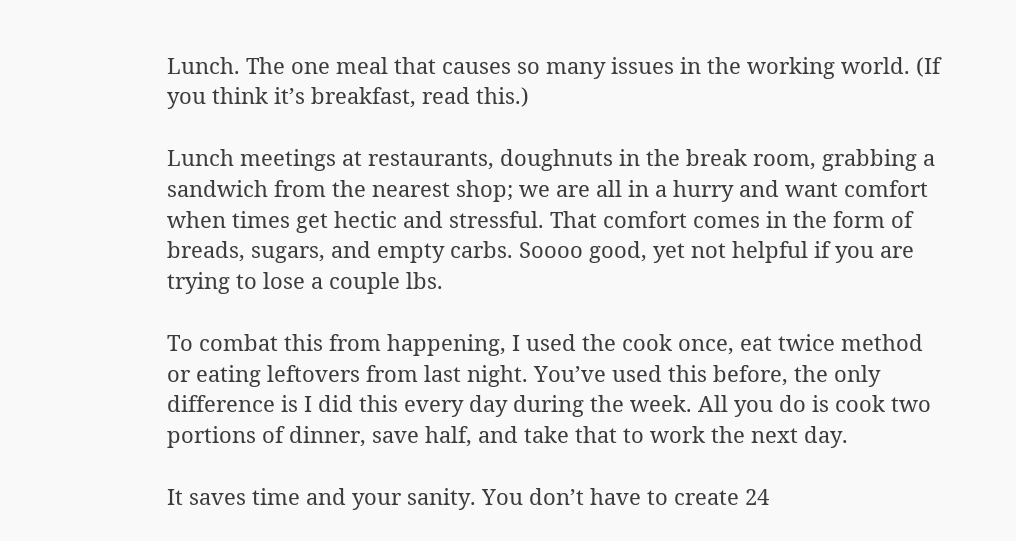Lunch. The one meal that causes so many issues in the working world. (If you think it’s breakfast, read this.)

Lunch meetings at restaurants, doughnuts in the break room, grabbing a sandwich from the nearest shop; we are all in a hurry and want comfort when times get hectic and stressful. That comfort comes in the form of breads, sugars, and empty carbs. Soooo good, yet not helpful if you are trying to lose a couple lbs.

To combat this from happening, I used the cook once, eat twice method or eating leftovers from last night. You’ve used this before, the only difference is I did this every day during the week. All you do is cook two portions of dinner, save half, and take that to work the next day.

It saves time and your sanity. You don’t have to create 24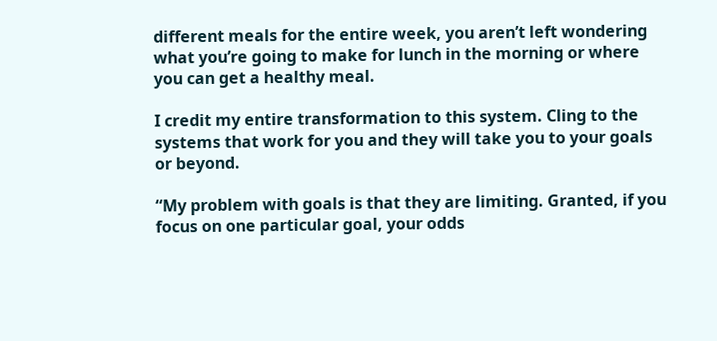different meals for the entire week, you aren’t left wondering what you’re going to make for lunch in the morning or where you can get a healthy meal.

I credit my entire transformation to this system. Cling to the systems that work for you and they will take you to your goals or beyond.

“My problem with goals is that they are limiting. Granted, if you focus on one particular goal, your odds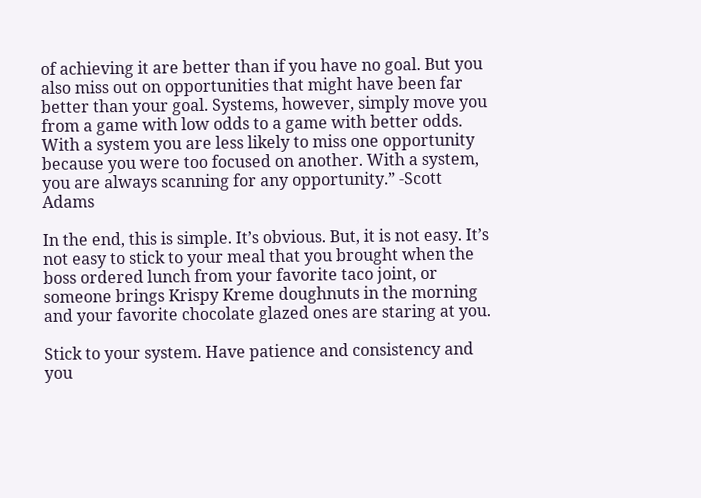of achieving it are better than if you have no goal. But you also miss out on opportunities that might have been far better than your goal. Systems, however, simply move you from a game with low odds to a game with better odds. With a system you are less likely to miss one opportunity because you were too focused on another. With a system, you are always scanning for any opportunity.” -Scott Adams

In the end, this is simple. It’s obvious. But, it is not easy. It’s not easy to stick to your meal that you brought when the boss ordered lunch from your favorite taco joint, or someone brings Krispy Kreme doughnuts in the morning and your favorite chocolate glazed ones are staring at you.

Stick to your system. Have patience and consistency and you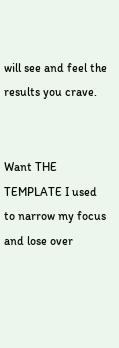will see and feel the results you crave.


Want THE TEMPLATE I used to narrow my focus and lose over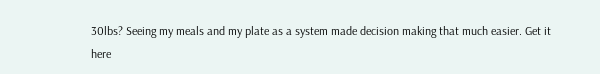30lbs? Seeing my meals and my plate as a system made decision making that much easier. Get it here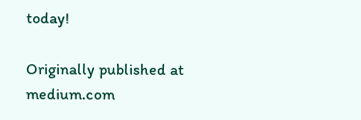today!

Originally published at medium.com